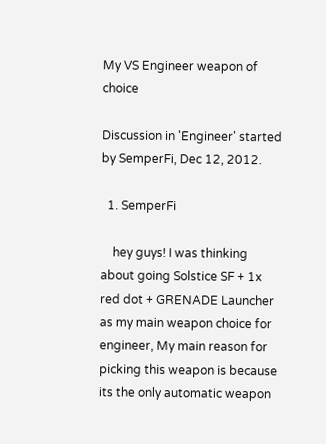My VS Engineer weapon of choice

Discussion in 'Engineer' started by SemperFi, Dec 12, 2012.

  1. SemperFi

    hey guys! I was thinking about going Solstice SF + 1x red dot + GRENADE Launcher as my main weapon choice for engineer, My main reason for picking this weapon is because its the only automatic weapon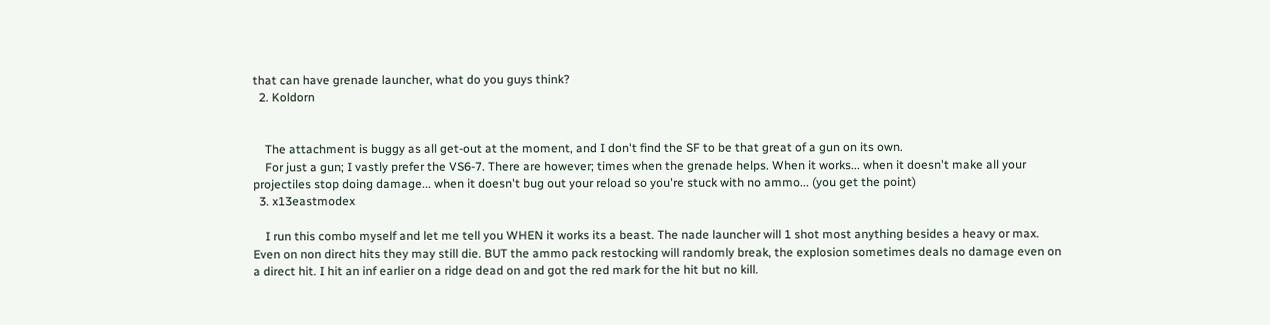that can have grenade launcher, what do you guys think?
  2. Koldorn


    The attachment is buggy as all get-out at the moment, and I don't find the SF to be that great of a gun on its own.
    For just a gun; I vastly prefer the VS6-7. There are however; times when the grenade helps. When it works... when it doesn't make all your projectiles stop doing damage... when it doesn't bug out your reload so you're stuck with no ammo... (you get the point)
  3. x13eastmodex

    I run this combo myself and let me tell you WHEN it works its a beast. The nade launcher will 1 shot most anything besides a heavy or max. Even on non direct hits they may still die. BUT the ammo pack restocking will randomly break, the explosion sometimes deals no damage even on a direct hit. I hit an inf earlier on a ridge dead on and got the red mark for the hit but no kill.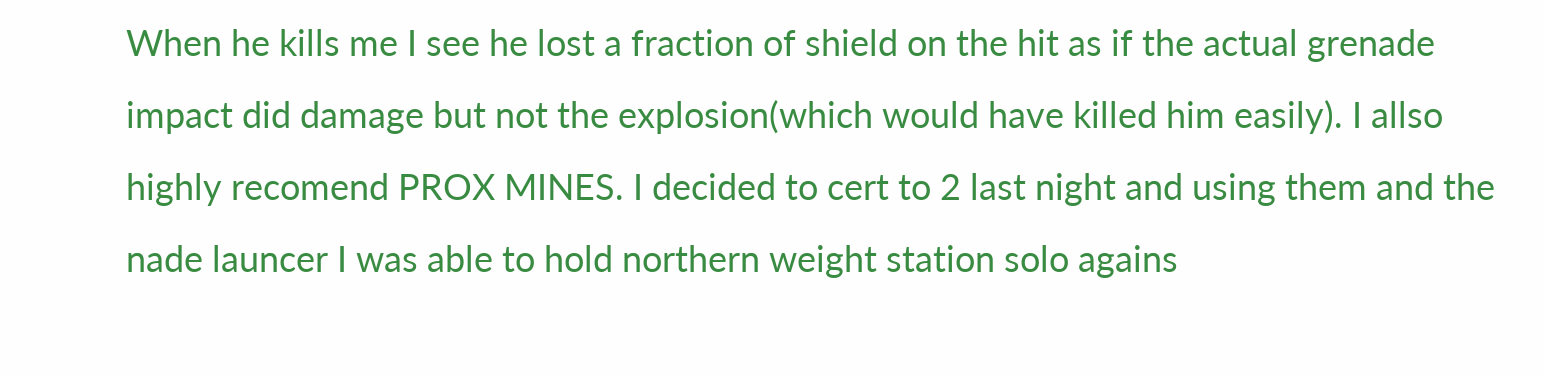When he kills me I see he lost a fraction of shield on the hit as if the actual grenade impact did damage but not the explosion(which would have killed him easily). I allso highly recomend PROX MINES. I decided to cert to 2 last night and using them and the nade launcer I was able to hold northern weight station solo agains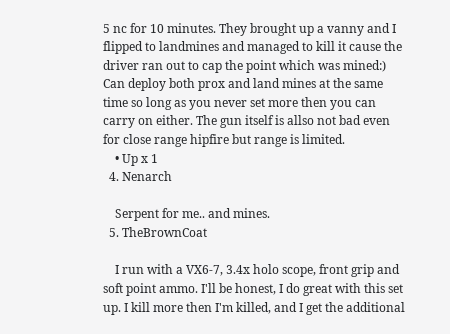5 nc for 10 minutes. They brought up a vanny and I flipped to landmines and managed to kill it cause the driver ran out to cap the point which was mined:) Can deploy both prox and land mines at the same time so long as you never set more then you can carry on either. The gun itself is allso not bad even for close range hipfire but range is limited.
    • Up x 1
  4. Nenarch

    Serpent for me.. and mines.
  5. TheBrownCoat

    I run with a VX6-7, 3.4x holo scope, front grip and soft point ammo. I'll be honest, I do great with this set up. I kill more then I'm killed, and I get the additional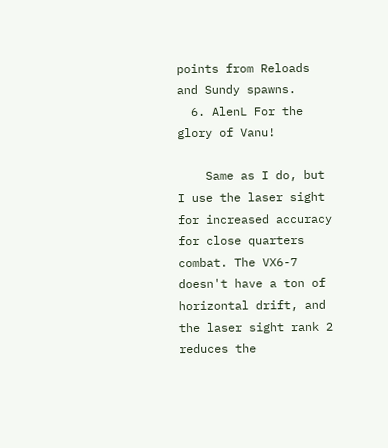points from Reloads and Sundy spawns.
  6. AlenL For the glory of Vanu!

    Same as I do, but I use the laser sight for increased accuracy for close quarters combat. The VX6-7 doesn't have a ton of horizontal drift, and the laser sight rank 2 reduces the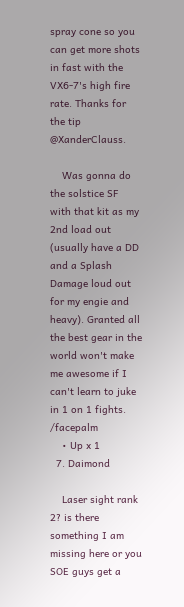spray cone so you can get more shots in fast with the VX6-7's high fire rate. Thanks for the tip @XanderClauss.

    Was gonna do the solstice SF with that kit as my 2nd load out (usually have a DD and a Splash Damage loud out for my engie and heavy). Granted all the best gear in the world won't make me awesome if I can't learn to juke in 1 on 1 fights. /facepalm
    • Up x 1
  7. Daimond

    Laser sight rank 2? is there something I am missing here or you SOE guys get a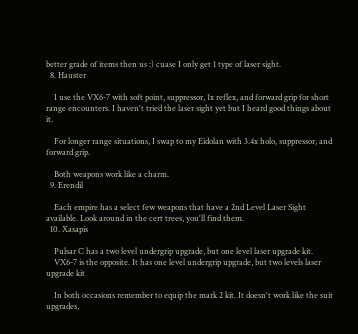better grade of items then us :) cuase I only get 1 type of laser sight.
  8. Hauster

    I use the VX6-7 with soft point, suppressor, 1x reflex, and forward grip for short range encounters. I haven't tried the laser sight yet but I heard good things about it.

    For longer range situations, I swap to my Eidolan with 3.4x holo, suppressor, and forward grip.

    Both weapons work like a charm.
  9. Erendil

    Each empire has a select few weapons that have a 2nd Level Laser Sight available. Look around in the cert trees, you'll find them.
  10. Xasapis

    Pulsar C has a two level undergrip upgrade, but one level laser upgrade kit.
    VX6-7 is the opposite. It has one level undergrip upgrade, but two levels laser upgrade kit

    In both occasions remember to equip the mark 2 kit. It doesn't work like the suit upgrades,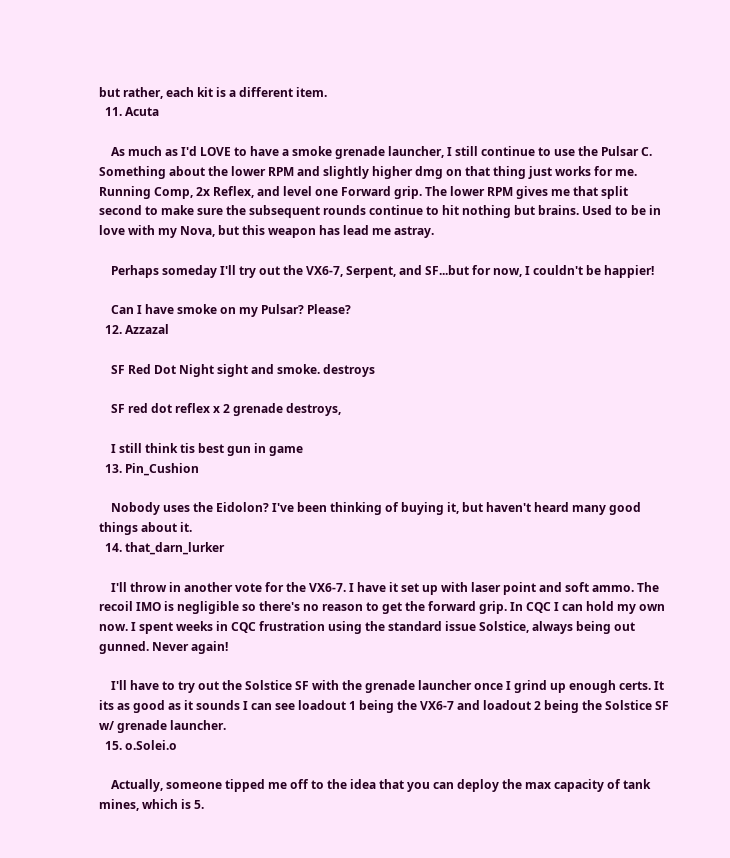but rather, each kit is a different item.
  11. Acuta

    As much as I'd LOVE to have a smoke grenade launcher, I still continue to use the Pulsar C. Something about the lower RPM and slightly higher dmg on that thing just works for me. Running Comp, 2x Reflex, and level one Forward grip. The lower RPM gives me that split second to make sure the subsequent rounds continue to hit nothing but brains. Used to be in love with my Nova, but this weapon has lead me astray.

    Perhaps someday I'll try out the VX6-7, Serpent, and SF...but for now, I couldn't be happier!

    Can I have smoke on my Pulsar? Please?
  12. Azzazal

    SF Red Dot Night sight and smoke. destroys

    SF red dot reflex x 2 grenade destroys,

    I still think tis best gun in game
  13. Pin_Cushion

    Nobody uses the Eidolon? I've been thinking of buying it, but haven't heard many good things about it.
  14. that_darn_lurker

    I'll throw in another vote for the VX6-7. I have it set up with laser point and soft ammo. The recoil IMO is negligible so there's no reason to get the forward grip. In CQC I can hold my own now. I spent weeks in CQC frustration using the standard issue Solstice, always being out gunned. Never again!

    I'll have to try out the Solstice SF with the grenade launcher once I grind up enough certs. It its as good as it sounds I can see loadout 1 being the VX6-7 and loadout 2 being the Solstice SF w/ grenade launcher.
  15. o.Solei.o

    Actually, someone tipped me off to the idea that you can deploy the max capacity of tank mines, which is 5.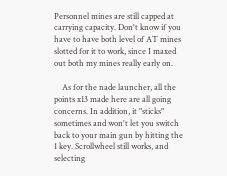Personnel mines are still capped at carrying capacity. Don't know if you have to have both level of AT mines slotted for it to work, since I maxed out both my mines really early on.

    As for the nade launcher, all the points x13 made here are all going concerns. In addition, it "sticks" sometimes and won't let you switch back to your main gun by hitting the 1 key. Scrollwheel still works, and selecting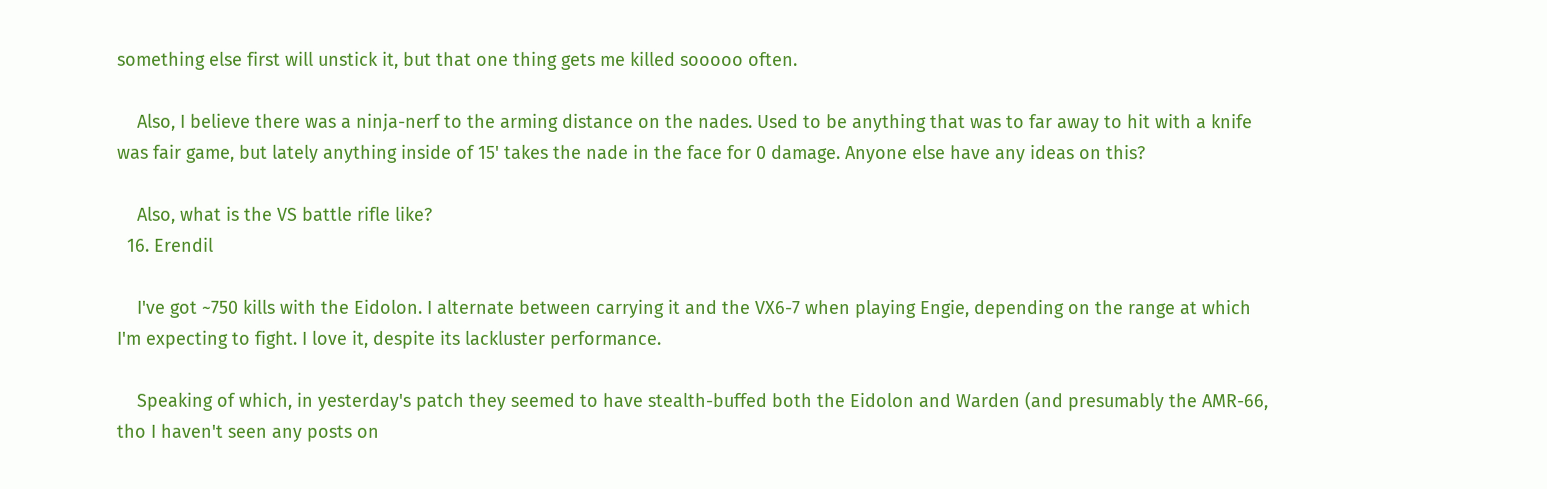something else first will unstick it, but that one thing gets me killed sooooo often.

    Also, I believe there was a ninja-nerf to the arming distance on the nades. Used to be anything that was to far away to hit with a knife was fair game, but lately anything inside of 15' takes the nade in the face for 0 damage. Anyone else have any ideas on this?

    Also, what is the VS battle rifle like?
  16. Erendil

    I've got ~750 kills with the Eidolon. I alternate between carrying it and the VX6-7 when playing Engie, depending on the range at which I'm expecting to fight. I love it, despite its lackluster performance.

    Speaking of which, in yesterday's patch they seemed to have stealth-buffed both the Eidolon and Warden (and presumably the AMR-66, tho I haven't seen any posts on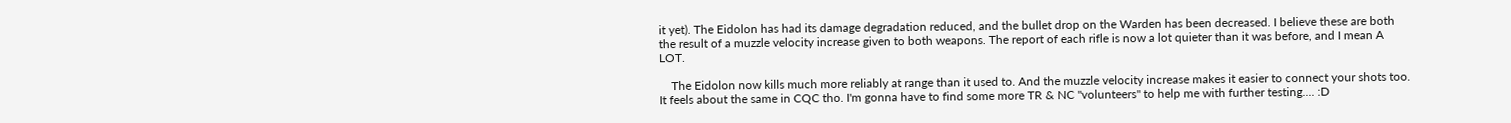it yet). The Eidolon has had its damage degradation reduced, and the bullet drop on the Warden has been decreased. I believe these are both the result of a muzzle velocity increase given to both weapons. The report of each rifle is now a lot quieter than it was before, and I mean A LOT.

    The Eidolon now kills much more reliably at range than it used to. And the muzzle velocity increase makes it easier to connect your shots too. It feels about the same in CQC tho. I'm gonna have to find some more TR & NC "volunteers" to help me with further testing.... :D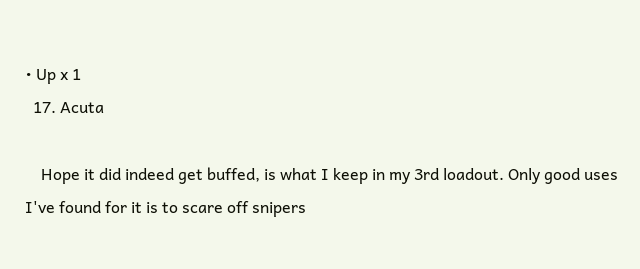• Up x 1
  17. Acuta

    Hope it did indeed get buffed, is what I keep in my 3rd loadout. Only good uses I've found for it is to scare off snipers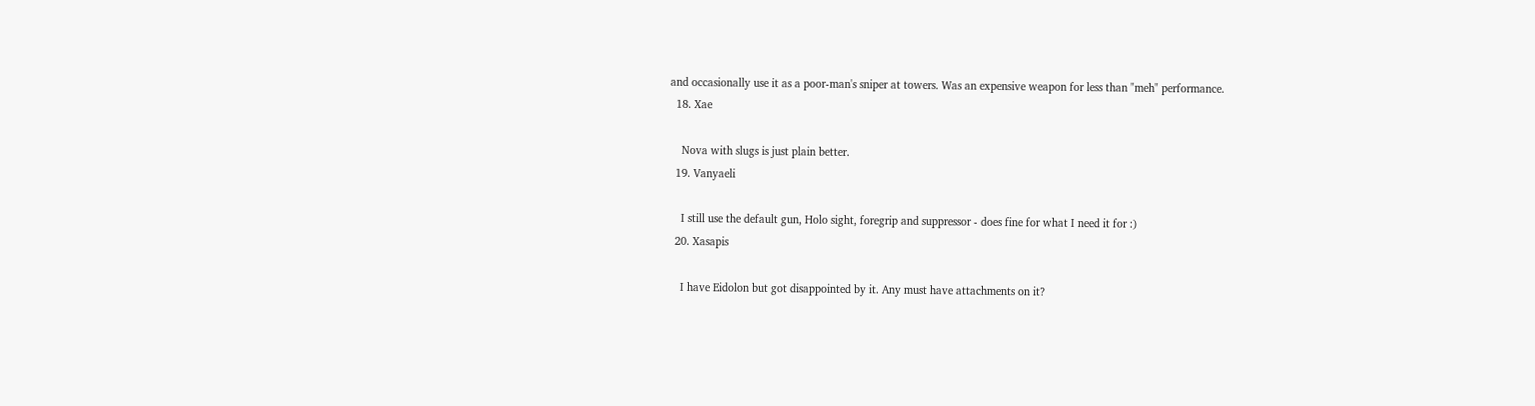and occasionally use it as a poor-man's sniper at towers. Was an expensive weapon for less than "meh" performance.
  18. Xae

    Nova with slugs is just plain better.
  19. Vanyaeli

    I still use the default gun, Holo sight, foregrip and suppressor - does fine for what I need it for :)
  20. Xasapis

    I have Eidolon but got disappointed by it. Any must have attachments on it?